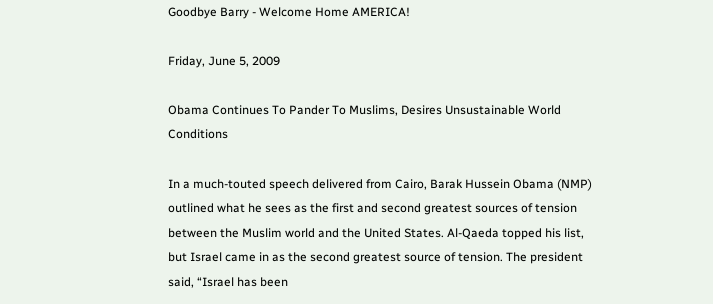Goodbye Barry - Welcome Home AMERICA!

Friday, June 5, 2009

Obama Continues To Pander To Muslims, Desires Unsustainable World Conditions

In a much-touted speech delivered from Cairo, Barak Hussein Obama (NMP) outlined what he sees as the first and second greatest sources of tension between the Muslim world and the United States. Al-Qaeda topped his list, but Israel came in as the second greatest source of tension. The president said, “Israel has been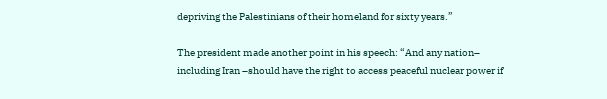depriving the Palestinians of their homeland for sixty years.”

The president made another point in his speech: “And any nation– including Iran –should have the right to access peaceful nuclear power if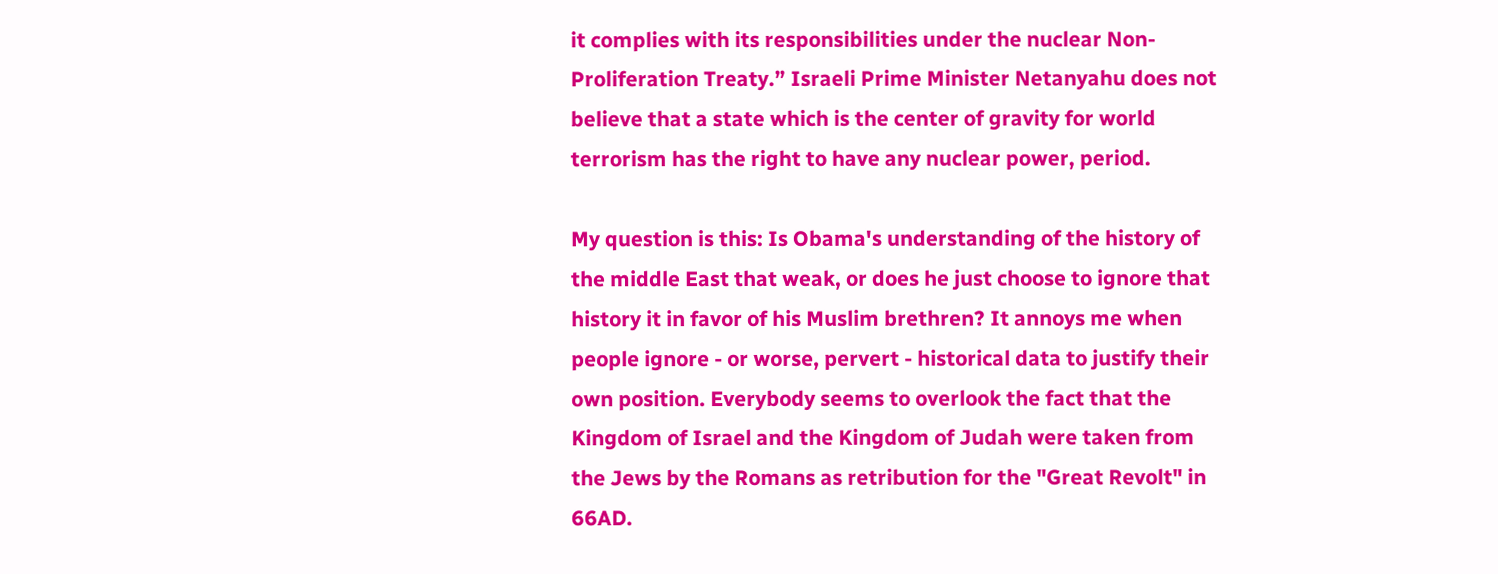it complies with its responsibilities under the nuclear Non-Proliferation Treaty.” Israeli Prime Minister Netanyahu does not believe that a state which is the center of gravity for world terrorism has the right to have any nuclear power, period.

My question is this: Is Obama's understanding of the history of the middle East that weak, or does he just choose to ignore that history it in favor of his Muslim brethren? It annoys me when people ignore - or worse, pervert - historical data to justify their own position. Everybody seems to overlook the fact that the Kingdom of Israel and the Kingdom of Judah were taken from the Jews by the Romans as retribution for the "Great Revolt" in 66AD.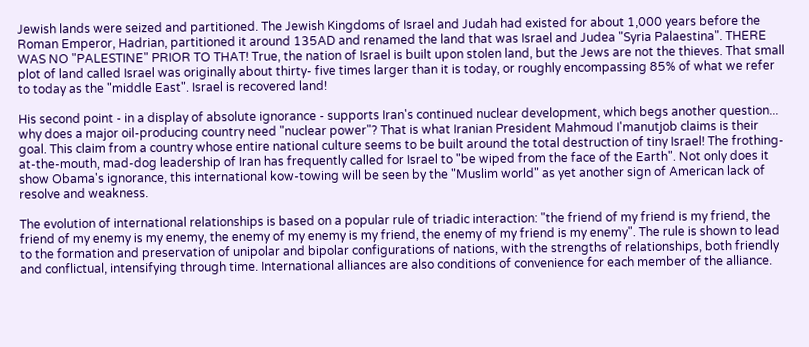Jewish lands were seized and partitioned. The Jewish Kingdoms of Israel and Judah had existed for about 1,000 years before the Roman Emperor, Hadrian, partitioned it around 135AD and renamed the land that was Israel and Judea "Syria Palaestina". THERE WAS NO "PALESTINE" PRIOR TO THAT! True, the nation of Israel is built upon stolen land, but the Jews are not the thieves. That small plot of land called Israel was originally about thirty- five times larger than it is today, or roughly encompassing 85% of what we refer to today as the "middle East". Israel is recovered land!

His second point - in a display of absolute ignorance - supports Iran's continued nuclear development, which begs another question... why does a major oil-producing country need "nuclear power"? That is what Iranian President Mahmoud I'manutjob claims is their goal. This claim from a country whose entire national culture seems to be built around the total destruction of tiny Israel! The frothing-at-the-mouth, mad-dog leadership of Iran has frequently called for Israel to "be wiped from the face of the Earth". Not only does it show Obama's ignorance, this international kow-towing will be seen by the "Muslim world" as yet another sign of American lack of resolve and weakness.

The evolution of international relationships is based on a popular rule of triadic interaction: "the friend of my friend is my friend, the friend of my enemy is my enemy, the enemy of my enemy is my friend, the enemy of my friend is my enemy". The rule is shown to lead to the formation and preservation of unipolar and bipolar configurations of nations, with the strengths of relationships, both friendly and conflictual, intensifying through time. International alliances are also conditions of convenience for each member of the alliance.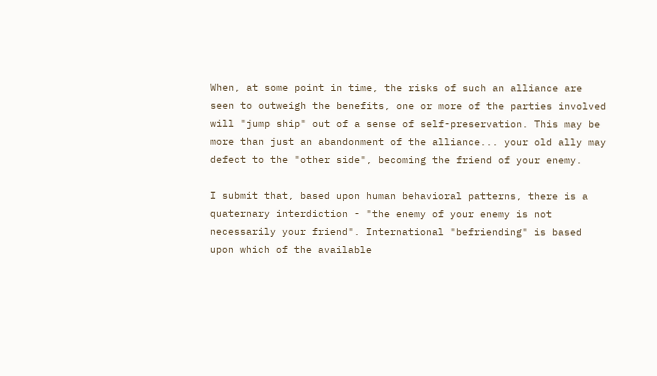When, at some point in time, the risks of such an alliance are seen to outweigh the benefits, one or more of the parties involved will "jump ship" out of a sense of self-preservation. This may be more than just an abandonment of the alliance... your old ally may defect to the "other side", becoming the friend of your enemy.

I submit that, based upon human behavioral patterns, there is a quaternary interdiction - "the enemy of your enemy is not necessarily your friend". International "befriending" is based upon which of the available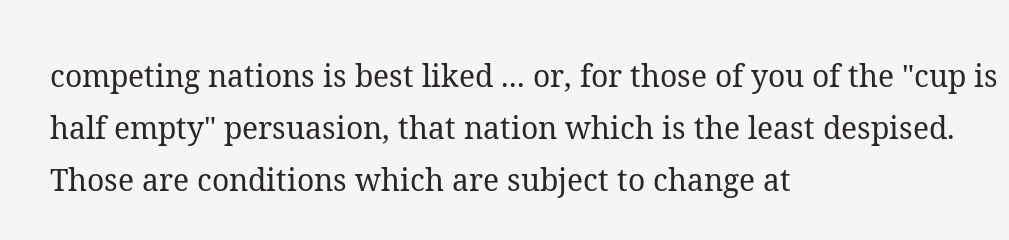competing nations is best liked ... or, for those of you of the "cup is half empty" persuasion, that nation which is the least despised. Those are conditions which are subject to change at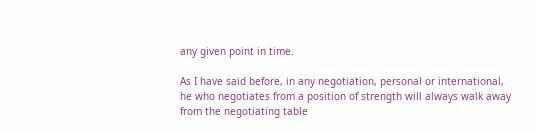any given point in time.

As I have said before, in any negotiation, personal or international, he who negotiates from a position of strength will always walk away from the negotiating table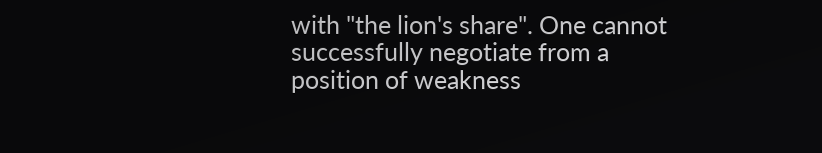with "the lion's share". One cannot successfully negotiate from a position of weakness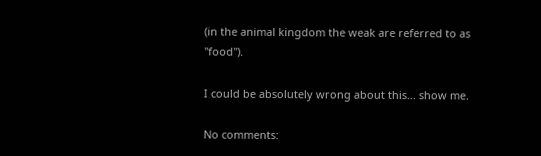(in the animal kingdom the weak are referred to as "food").

I could be absolutely wrong about this... show me.

No comments: